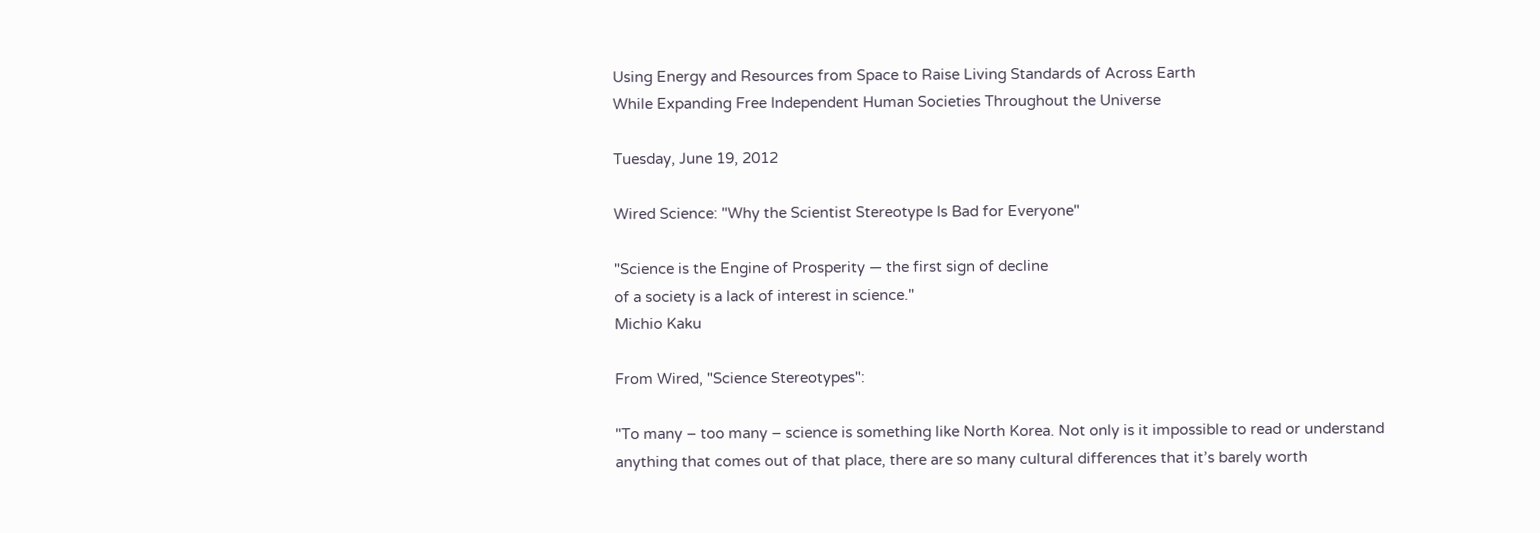Using Energy and Resources from Space to Raise Living Standards of Across Earth
While Expanding Free Independent Human Societies Throughout the Universe

Tuesday, June 19, 2012

Wired Science: "Why the Scientist Stereotype Is Bad for Everyone"

"Science is the Engine of Prosperity — the first sign of decline
of a society is a lack of interest in science."
Michio Kaku

From Wired, "Science Stereotypes":

"To many – too many – science is something like North Korea. Not only is it impossible to read or understand anything that comes out of that place, there are so many cultural differences that it’s barely worth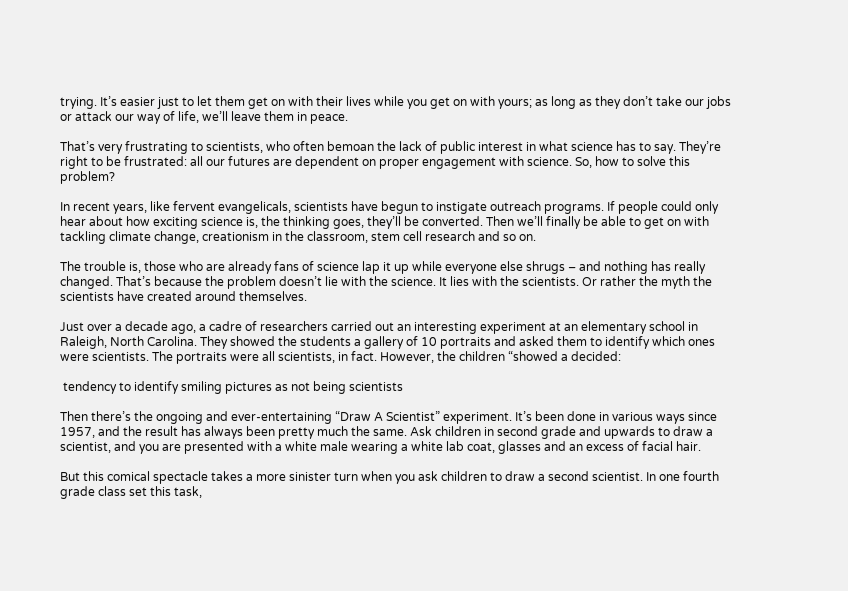trying. It’s easier just to let them get on with their lives while you get on with yours; as long as they don’t take our jobs or attack our way of life, we’ll leave them in peace.

That’s very frustrating to scientists, who often bemoan the lack of public interest in what science has to say. They’re right to be frustrated: all our futures are dependent on proper engagement with science. So, how to solve this problem?

In recent years, like fervent evangelicals, scientists have begun to instigate outreach programs. If people could only hear about how exciting science is, the thinking goes, they’ll be converted. Then we’ll finally be able to get on with tackling climate change, creationism in the classroom, stem cell research and so on.

The trouble is, those who are already fans of science lap it up while everyone else shrugs – and nothing has really changed. That’s because the problem doesn’t lie with the science. It lies with the scientists. Or rather the myth the scientists have created around themselves.

Just over a decade ago, a cadre of researchers carried out an interesting experiment at an elementary school in Raleigh, North Carolina. They showed the students a gallery of 10 portraits and asked them to identify which ones were scientists. The portraits were all scientists, in fact. However, the children “showed a decided:

 tendency to identify smiling pictures as not being scientists

Then there’s the ongoing and ever-entertaining “Draw A Scientist” experiment. It’s been done in various ways since 1957, and the result has always been pretty much the same. Ask children in second grade and upwards to draw a scientist, and you are presented with a white male wearing a white lab coat, glasses and an excess of facial hair.

But this comical spectacle takes a more sinister turn when you ask children to draw a second scientist. In one fourth grade class set this task,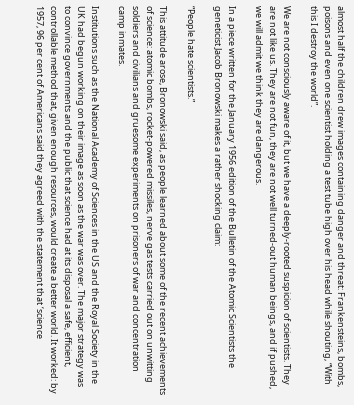almost half the children drew images containing danger and threat: Frankensteins, bombs, poisons and even one scientist holding a test tube high over his head while shouting, “With this I destroy the world”.

We are not consciously aware of it, but we have a deeply-rooted suspicion of scientists. They are not like us. They are not fun, they are not well turned-out human beings, and if pushed, we will admit we think they are dangerous.

In a piece written for the January 1956 edition of the Bulletin of the Atomic Scientists the geneticist Jacob Bronowski makes a rather shocking claim:

“People hate scientists.”

This attitude arose, Bronowski said, as people learned about some of the recent achievements of science: atomic bombs, rocket-powered missiles, nerve gas tests carried out on unwitting soldiers and civilians and gruesome experiments on prisoners of war and concentration camp inmates.

Institutions such as the National Academy of Sciences in the US and the Royal Society in the UK had begun working on their image as soon as the war was over. The major strategy was to convince governments and the public that science had at its disposal a safe, efficient, controllable method that, given enough resources, would create a better world. It worked: by 1957, 96 per cent of Americans said they agreed with the statement that ‘science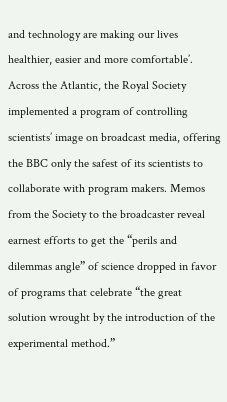and technology are making our lives healthier, easier and more comfortable’. Across the Atlantic, the Royal Society implemented a program of controlling scientists’ image on broadcast media, offering the BBC only the safest of its scientists to collaborate with program makers. Memos from the Society to the broadcaster reveal earnest efforts to get the “perils and dilemmas angle” of science dropped in favor of programs that celebrate “the great solution wrought by the introduction of the experimental method.”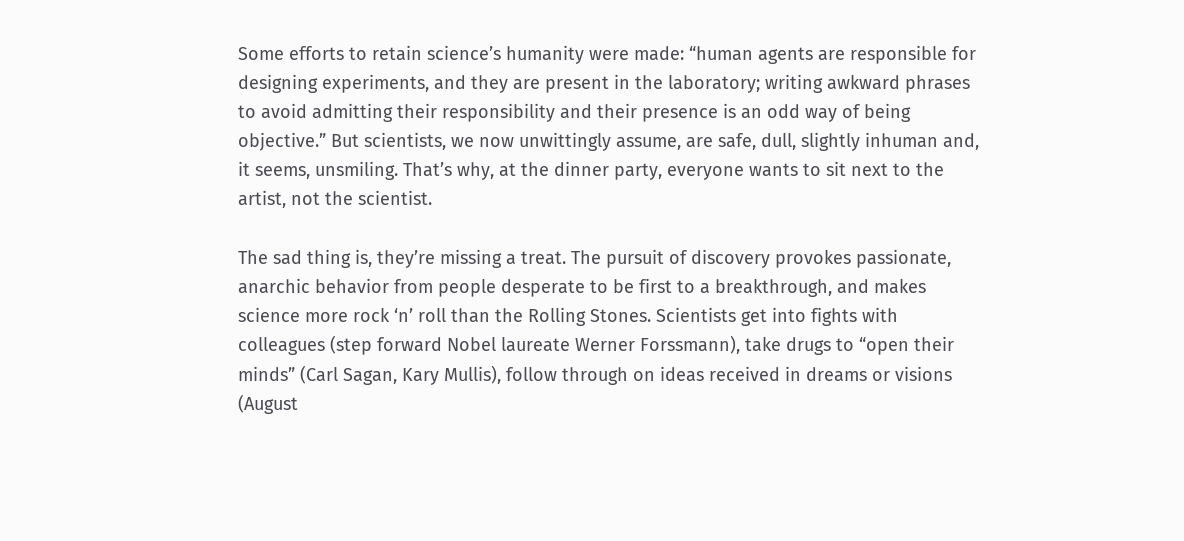Some efforts to retain science’s humanity were made: “human agents are responsible for designing experiments, and they are present in the laboratory; writing awkward phrases to avoid admitting their responsibility and their presence is an odd way of being objective.” But scientists, we now unwittingly assume, are safe, dull, slightly inhuman and, it seems, unsmiling. That’s why, at the dinner party, everyone wants to sit next to the artist, not the scientist.

The sad thing is, they’re missing a treat. The pursuit of discovery provokes passionate, anarchic behavior from people desperate to be first to a breakthrough, and makes science more rock ‘n’ roll than the Rolling Stones. Scientists get into fights with colleagues (step forward Nobel laureate Werner Forssmann), take drugs to “open their minds” (Carl Sagan, Kary Mullis), follow through on ideas received in dreams or visions (August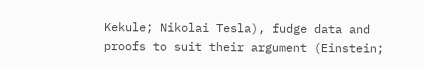Kekule; Nikolai Tesla), fudge data and proofs to suit their argument (Einstein;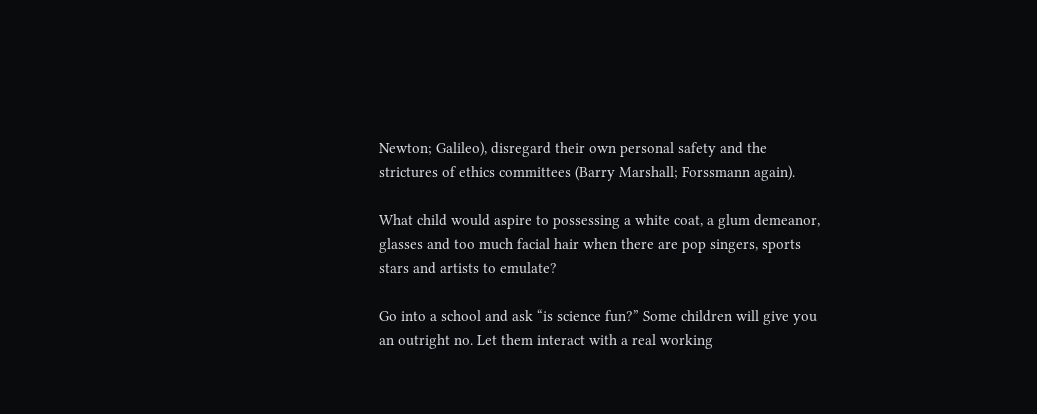Newton; Galileo), disregard their own personal safety and the strictures of ethics committees (Barry Marshall; Forssmann again).

What child would aspire to possessing a white coat, a glum demeanor, glasses and too much facial hair when there are pop singers, sports stars and artists to emulate?

Go into a school and ask “is science fun?” Some children will give you an outright no. Let them interact with a real working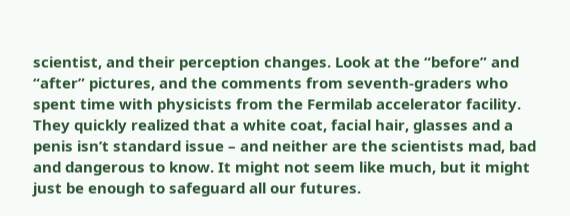scientist, and their perception changes. Look at the “before” and “after” pictures, and the comments from seventh-graders who spent time with physicists from the Fermilab accelerator facility. They quickly realized that a white coat, facial hair, glasses and a penis isn’t standard issue – and neither are the scientists mad, bad and dangerous to know. It might not seem like much, but it might just be enough to safeguard all our futures.